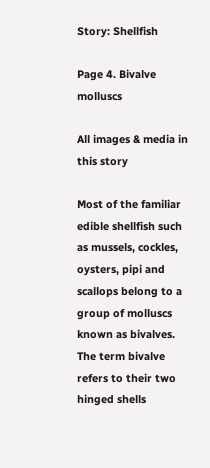Story: Shellfish

Page 4. Bivalve molluscs

All images & media in this story

Most of the familiar edible shellfish such as mussels, cockles, oysters, pipi and scallops belong to a group of molluscs known as bivalves. The term bivalve refers to their two hinged shells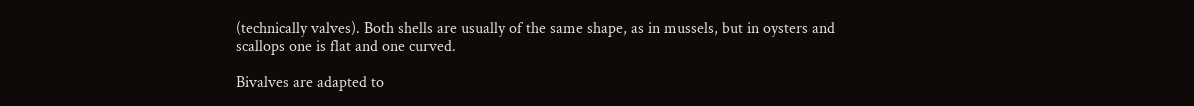(technically valves). Both shells are usually of the same shape, as in mussels, but in oysters and scallops one is flat and one curved.

Bivalves are adapted to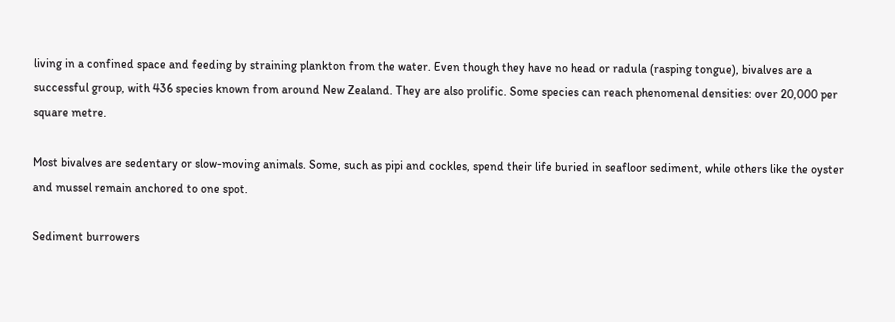living in a confined space and feeding by straining plankton from the water. Even though they have no head or radula (rasping tongue), bivalves are a successful group, with 436 species known from around New Zealand. They are also prolific. Some species can reach phenomenal densities: over 20,000 per square metre.

Most bivalves are sedentary or slow-moving animals. Some, such as pipi and cockles, spend their life buried in seafloor sediment, while others like the oyster and mussel remain anchored to one spot.

Sediment burrowers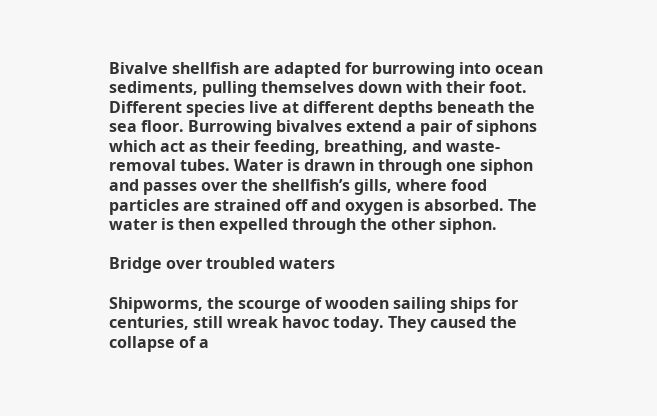Bivalve shellfish are adapted for burrowing into ocean sediments, pulling themselves down with their foot. Different species live at different depths beneath the sea floor. Burrowing bivalves extend a pair of siphons which act as their feeding, breathing, and waste-removal tubes. Water is drawn in through one siphon and passes over the shellfish’s gills, where food particles are strained off and oxygen is absorbed. The water is then expelled through the other siphon.

Bridge over troubled waters

Shipworms, the scourge of wooden sailing ships for centuries, still wreak havoc today. They caused the collapse of a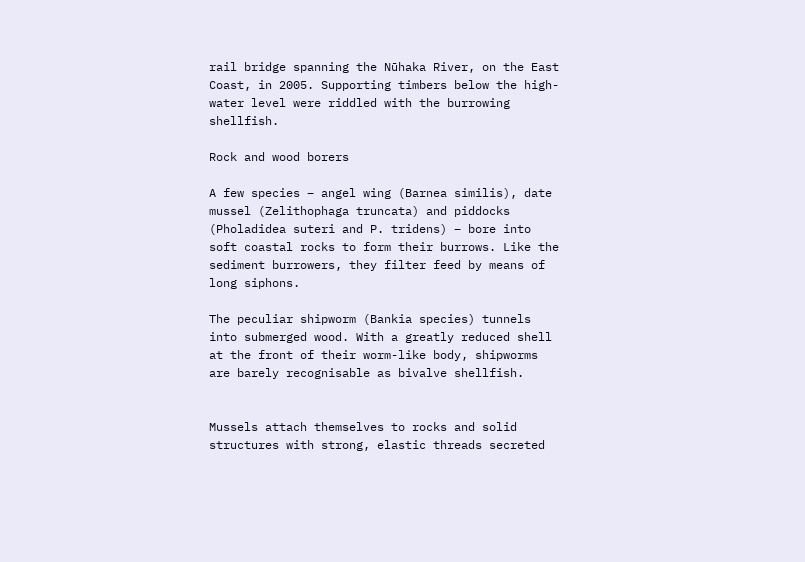rail bridge spanning the Nūhaka River, on the East Coast, in 2005. Supporting timbers below the high-water level were riddled with the burrowing shellfish.

Rock and wood borers

A few species – angel wing (Barnea similis), date mussel (Zelithophaga truncata) and piddocks (Pholadidea suteri and P. tridens) – bore into soft coastal rocks to form their burrows. Like the sediment burrowers, they filter feed by means of long siphons.

The peculiar shipworm (Bankia species) tunnels into submerged wood. With a greatly reduced shell at the front of their worm-like body, shipworms are barely recognisable as bivalve shellfish.


Mussels attach themselves to rocks and solid structures with strong, elastic threads secreted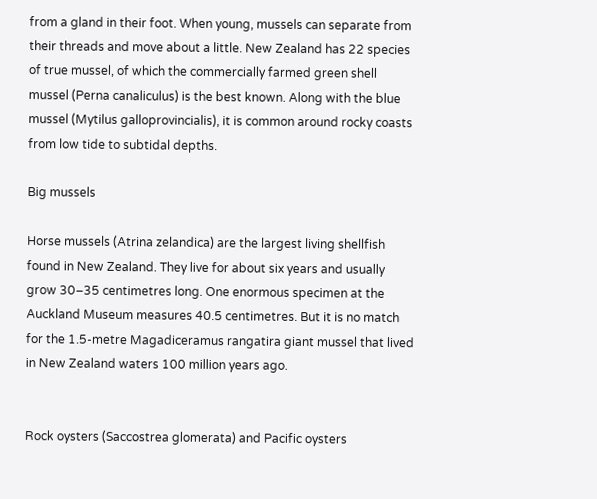from a gland in their foot. When young, mussels can separate from their threads and move about a little. New Zealand has 22 species of true mussel, of which the commercially farmed green shell mussel (Perna canaliculus) is the best known. Along with the blue mussel (Mytilus galloprovincialis), it is common around rocky coasts from low tide to subtidal depths.

Big mussels

Horse mussels (Atrina zelandica) are the largest living shellfish found in New Zealand. They live for about six years and usually grow 30–35 centimetres long. One enormous specimen at the Auckland Museum measures 40.5 centimetres. But it is no match for the 1.5-metre Magadiceramus rangatira giant mussel that lived in New Zealand waters 100 million years ago.


Rock oysters (Saccostrea glomerata) and Pacific oysters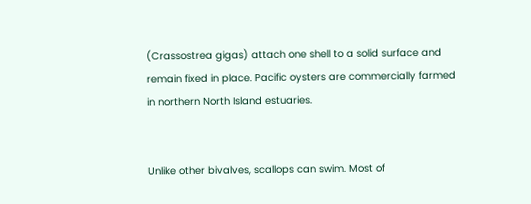(Crassostrea gigas) attach one shell to a solid surface and remain fixed in place. Pacific oysters are commercially farmed in northern North Island estuaries.


Unlike other bivalves, scallops can swim. Most of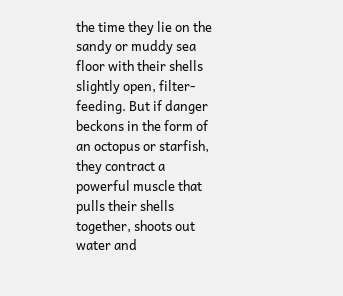the time they lie on the sandy or muddy sea floor with their shells slightly open, filter-feeding. But if danger beckons in the form of an octopus or starfish, they contract a powerful muscle that pulls their shells together, shoots out water and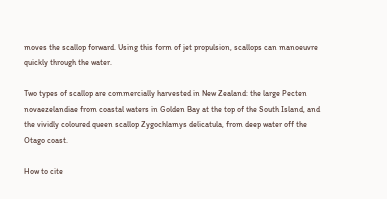moves the scallop forward. Using this form of jet propulsion, scallops can manoeuvre quickly through the water.

Two types of scallop are commercially harvested in New Zealand: the large Pecten novaezelandiae from coastal waters in Golden Bay at the top of the South Island, and the vividly coloured queen scallop Zygochlamys delicatula, from deep water off the Otago coast.

How to cite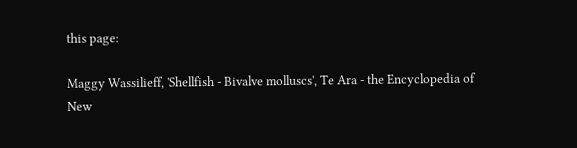this page:

Maggy Wassilieff, 'Shellfish - Bivalve molluscs', Te Ara - the Encyclopedia of New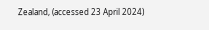Zealand, (accessed 23 April 2024)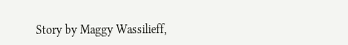Story by Maggy Wassilieff,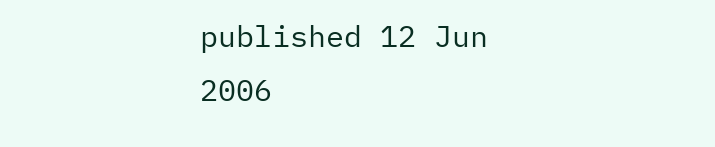published 12 Jun 2006